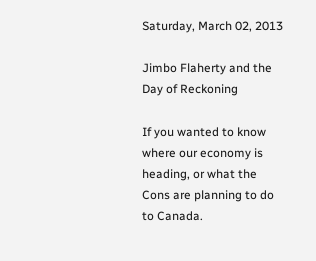Saturday, March 02, 2013

Jimbo Flaherty and the Day of Reckoning

If you wanted to know where our economy is heading, or what the Cons are planning to do to Canada.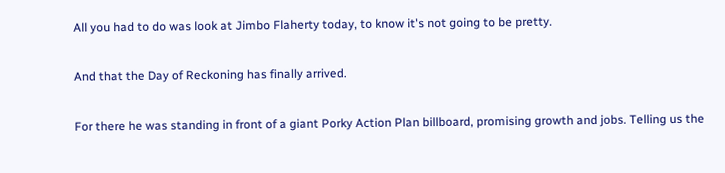All you had to do was look at Jimbo Flaherty today, to know it's not going to be pretty.

And that the Day of Reckoning has finally arrived.

For there he was standing in front of a giant Porky Action Plan billboard, promising growth and jobs. Telling us the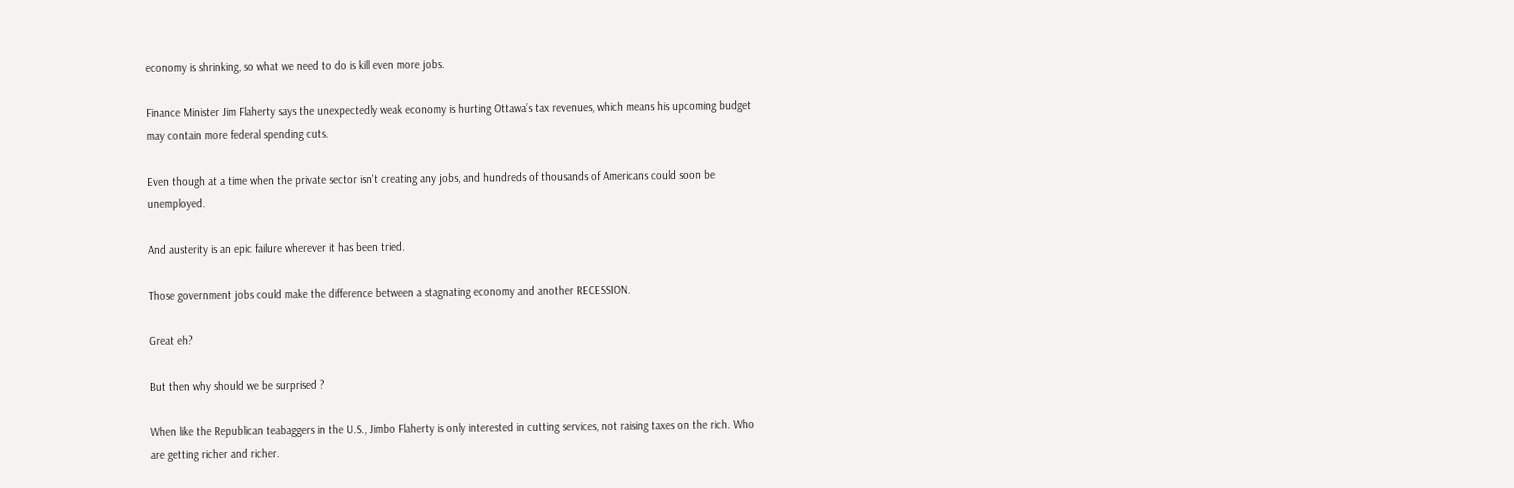economy is shrinking, so what we need to do is kill even more jobs.

Finance Minister Jim Flaherty says the unexpectedly weak economy is hurting Ottawa’s tax revenues, which means his upcoming budget may contain more federal spending cuts.

Even though at a time when the private sector isn't creating any jobs, and hundreds of thousands of Americans could soon be unemployed.

And austerity is an epic failure wherever it has been tried.

Those government jobs could make the difference between a stagnating economy and another RECESSION.

Great eh?

But then why should we be surprised ?

When like the Republican teabaggers in the U.S., Jimbo Flaherty is only interested in cutting services, not raising taxes on the rich. Who are getting richer and richer.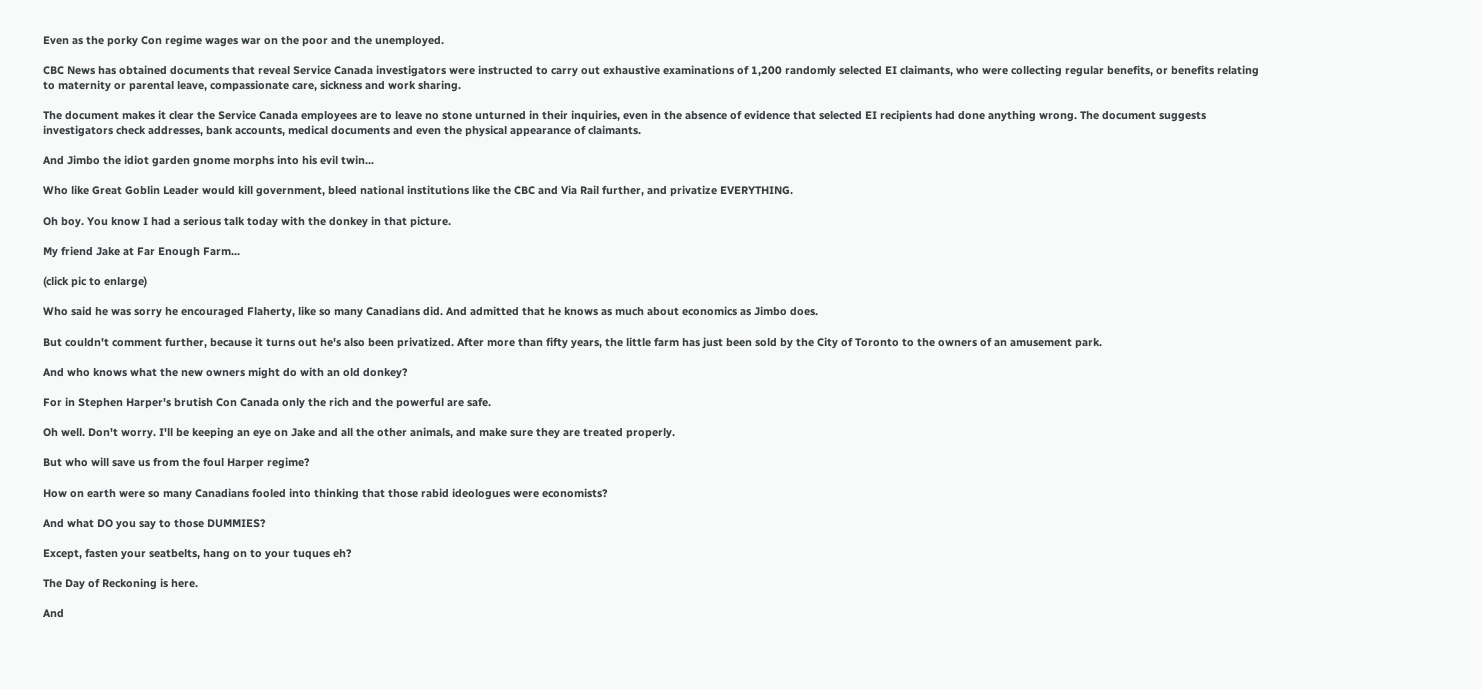Even as the porky Con regime wages war on the poor and the unemployed.

CBC News has obtained documents that reveal Service Canada investigators were instructed to carry out exhaustive examinations of 1,200 randomly selected EI claimants, who were collecting regular benefits, or benefits relating to maternity or parental leave, compassionate care, sickness and work sharing.

The document makes it clear the Service Canada employees are to leave no stone unturned in their inquiries, even in the absence of evidence that selected EI recipients had done anything wrong. The document suggests investigators check addresses, bank accounts, medical documents and even the physical appearance of claimants.

And Jimbo the idiot garden gnome morphs into his evil twin...

Who like Great Goblin Leader would kill government, bleed national institutions like the CBC and Via Rail further, and privatize EVERYTHING.

Oh boy. You know I had a serious talk today with the donkey in that picture.

My friend Jake at Far Enough Farm...

(click pic to enlarge)

Who said he was sorry he encouraged Flaherty, like so many Canadians did. And admitted that he knows as much about economics as Jimbo does.

But couldn't comment further, because it turns out he's also been privatized. After more than fifty years, the little farm has just been sold by the City of Toronto to the owners of an amusement park.

And who knows what the new owners might do with an old donkey?

For in Stephen Harper's brutish Con Canada only the rich and the powerful are safe.

Oh well. Don't worry. I'll be keeping an eye on Jake and all the other animals, and make sure they are treated properly.

But who will save us from the foul Harper regime?

How on earth were so many Canadians fooled into thinking that those rabid ideologues were economists?

And what DO you say to those DUMMIES?

Except, fasten your seatbelts, hang on to your tuques eh?

The Day of Reckoning is here.

And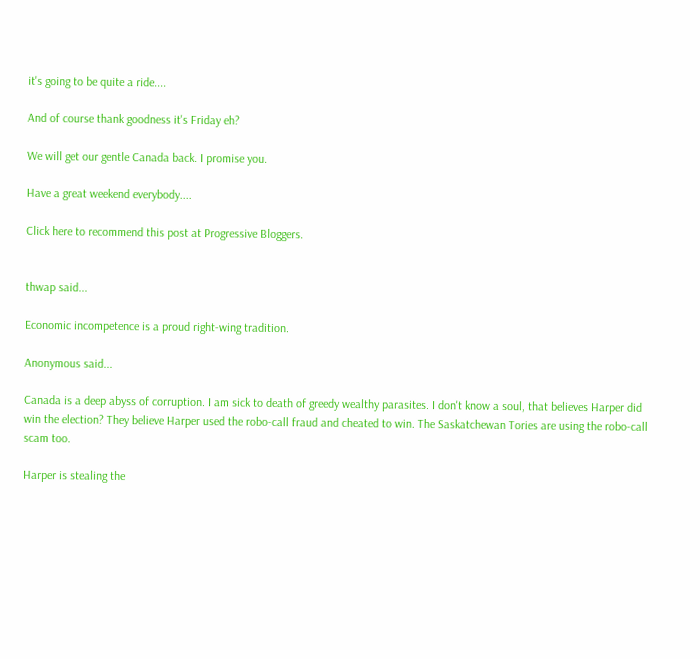it's going to be quite a ride....

And of course thank goodness it's Friday eh?

We will get our gentle Canada back. I promise you.

Have a great weekend everybody....

Click here to recommend this post at Progressive Bloggers.


thwap said...

Economic incompetence is a proud right-wing tradition.

Anonymous said...

Canada is a deep abyss of corruption. I am sick to death of greedy wealthy parasites. I don't know a soul, that believes Harper did win the election? They believe Harper used the robo-call fraud and cheated to win. The Saskatchewan Tories are using the robo-call scam too.

Harper is stealing the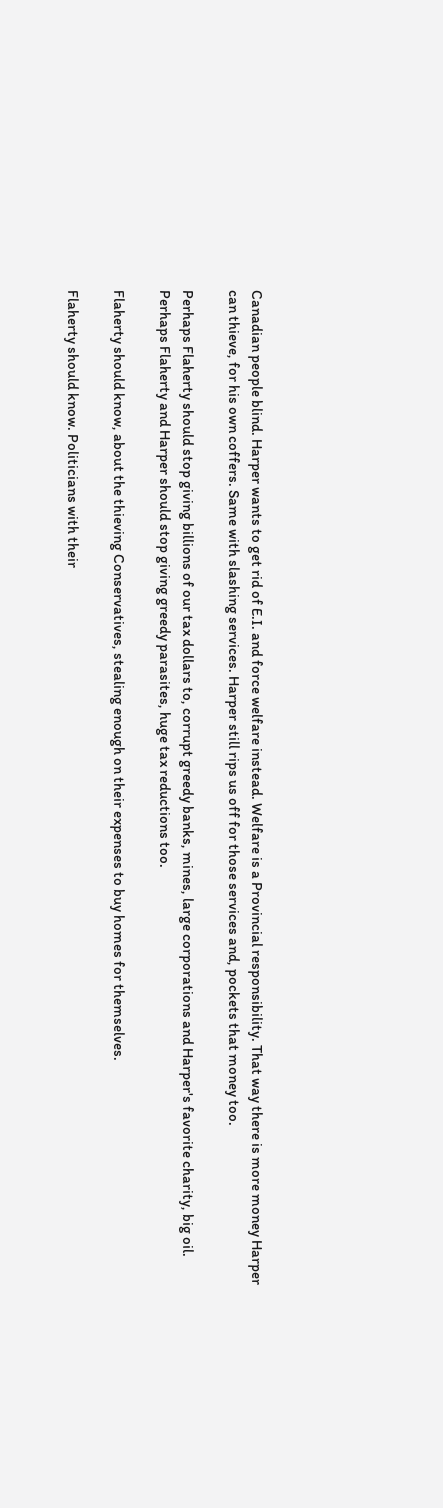Canadian people blind. Harper wants to get rid of E.I. and force welfare instead. Welfare is a Provincial responsibility. That way there is more money Harper can thieve, for his own coffers. Same with slashing services. Harper still rips us off for those services and, pockets that money too.

Perhaps Flaherty should stop giving billions of our tax dollars to, corrupt greedy banks, mines, large corporations and Harper's favorite charity, big oil. Perhaps Flaherty and Harper should stop giving greedy parasites, huge tax reductions too.

Flaherty should know, about the thieving Conservatives, stealing enough on their expenses to buy homes for themselves.

Flaherty should know. Politicians with their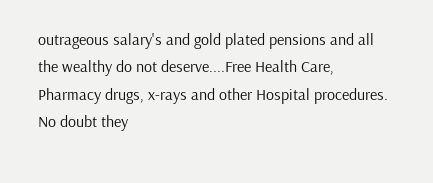outrageous salary's and gold plated pensions and all the wealthy do not deserve....Free Health Care, Pharmacy drugs, x-rays and other Hospital procedures. No doubt they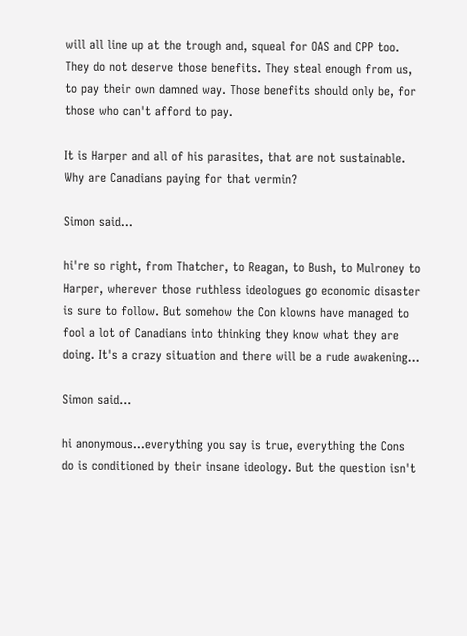will all line up at the trough and, squeal for OAS and CPP too. They do not deserve those benefits. They steal enough from us, to pay their own damned way. Those benefits should only be, for those who can't afford to pay.

It is Harper and all of his parasites, that are not sustainable. Why are Canadians paying for that vermin?

Simon said...

hi're so right, from Thatcher, to Reagan, to Bush, to Mulroney to Harper, wherever those ruthless ideologues go economic disaster is sure to follow. But somehow the Con klowns have managed to fool a lot of Canadians into thinking they know what they are doing. It's a crazy situation and there will be a rude awakening...

Simon said...

hi anonymous...everything you say is true, everything the Cons do is conditioned by their insane ideology. But the question isn't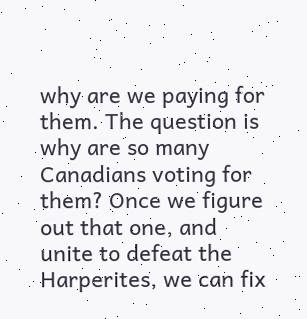why are we paying for them. The question is why are so many Canadians voting for them? Once we figure out that one, and unite to defeat the Harperites, we can fix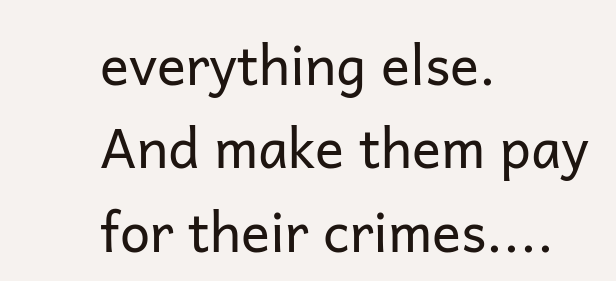everything else. And make them pay for their crimes....